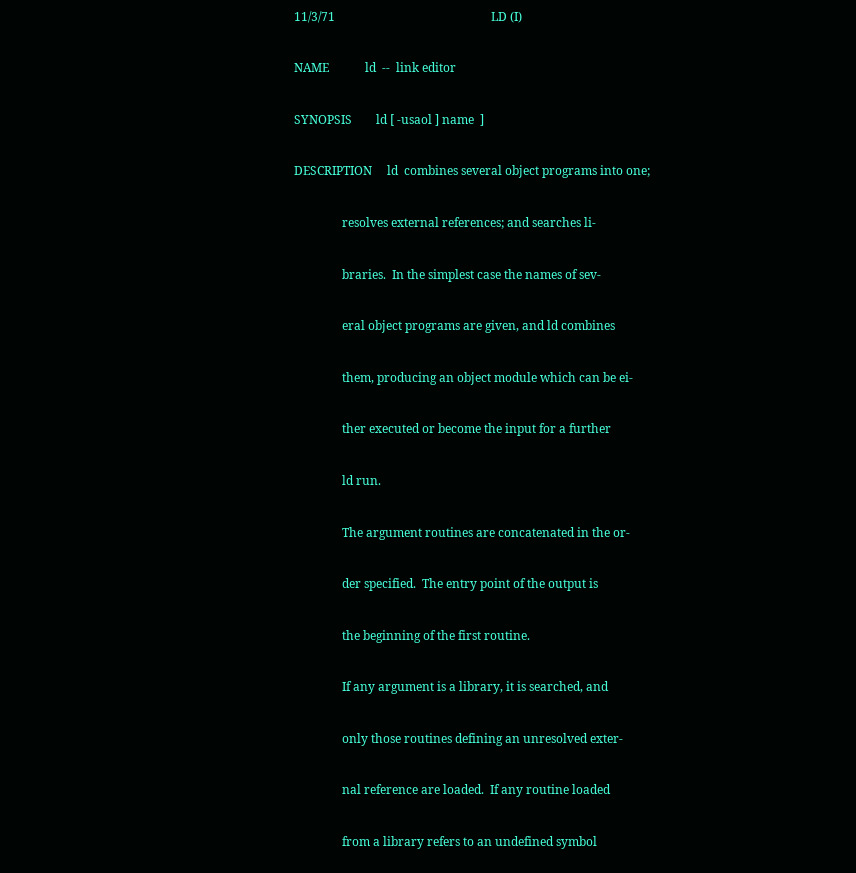11/3/71                                                    LD (I)

NAME            ld  --  link editor

SYNOPSIS        ld [ -usaol ] name  ]

DESCRIPTION     ld  combines several object programs into one;

                resolves external references; and searches li-

                braries.  In the simplest case the names of sev-

                eral object programs are given, and ld combines

                them, producing an object module which can be ei-

                ther executed or become the input for a further

                ld run.

                The argument routines are concatenated in the or-

                der specified.  The entry point of the output is

                the beginning of the first routine.

                If any argument is a library, it is searched, and

                only those routines defining an unresolved exter-

                nal reference are loaded.  If any routine loaded

                from a library refers to an undefined symbol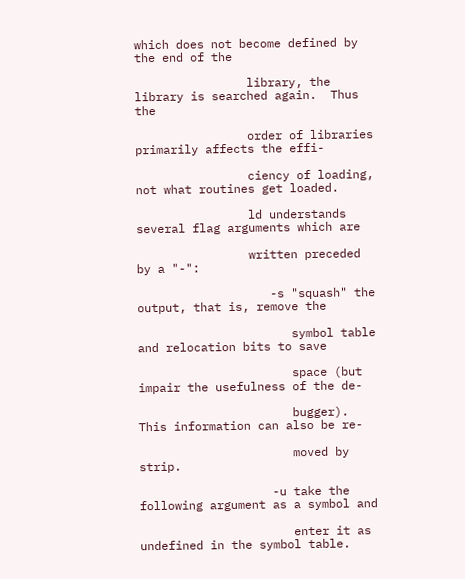which does not become defined by the end of the

                library, the library is searched again.  Thus the

                order of libraries primarily affects the effi-

                ciency of loading, not what routines get loaded.

                ld understands several flag arguments which are

                written preceded by a "-":

                   -s "squash" the output, that is, remove the

                      symbol table and relocation bits to save

                      space (but impair the usefulness of the de-

                      bugger).  This information can also be re-

                      moved by strip.

                   -u take the following argument as a symbol and

                      enter it as undefined in the symbol table.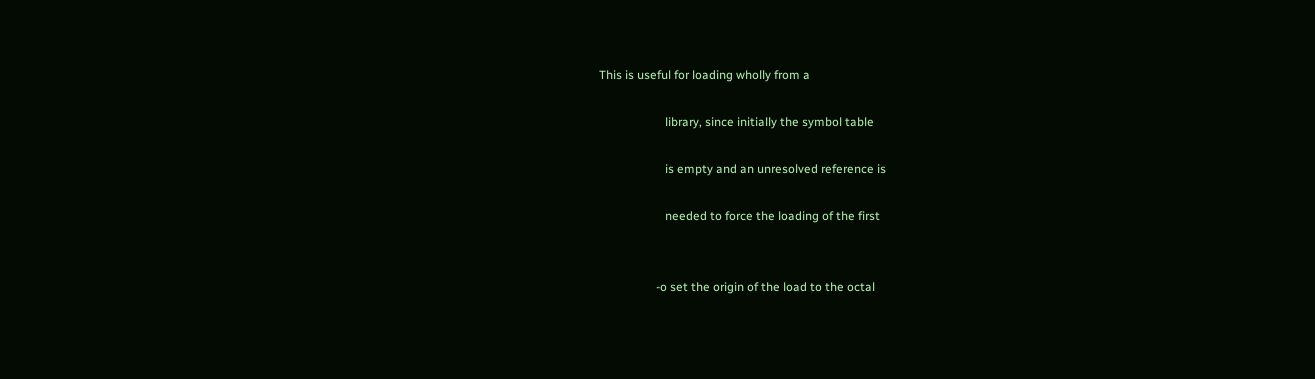This is useful for loading wholly from a

                      library, since initially the symbol table

                      is empty and an unresolved reference is

                      needed to force the loading of the first


                   -o set the origin of the load to the octal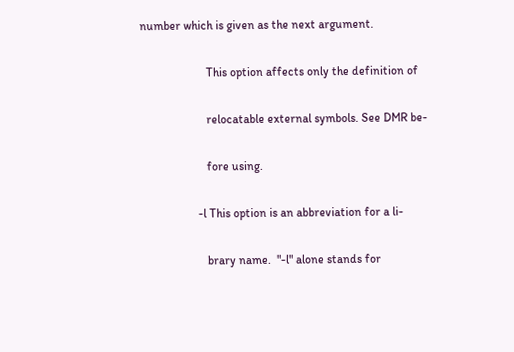number which is given as the next argument.

                      This option affects only the definition of

                      relocatable external symbols. See DMR be-

                      fore using.

                   -l This option is an abbreviation for a li-

                      brary name.  "-l" alone stands for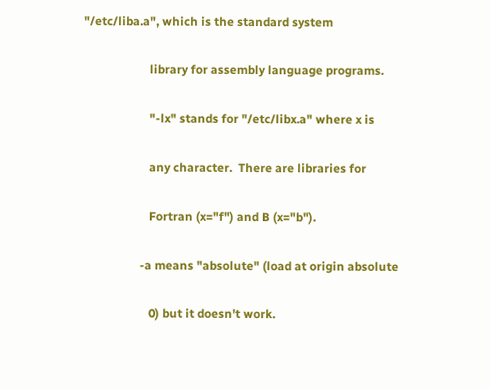"/etc/liba.a", which is the standard system

                      library for assembly language programs.

                      "-lx" stands for "/etc/libx.a" where x is

                      any character.  There are libraries for

                      Fortran (x="f") and B (x="b").

                   -a means "absolute" (load at origin absolute

                      0) but it doesn't work.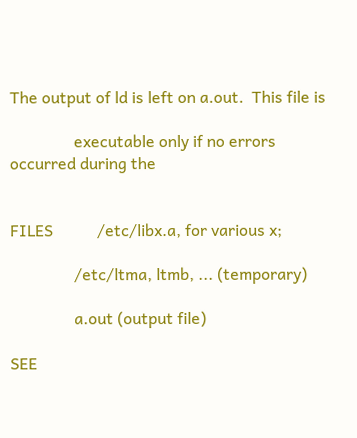The output of ld is left on a.out.  This file is

                executable only if no errors occurred during the


FILES           /etc/libx.a, for various x;

                /etc/ltma, ltmb, ... (temporary)

                a.out (output file)

SEE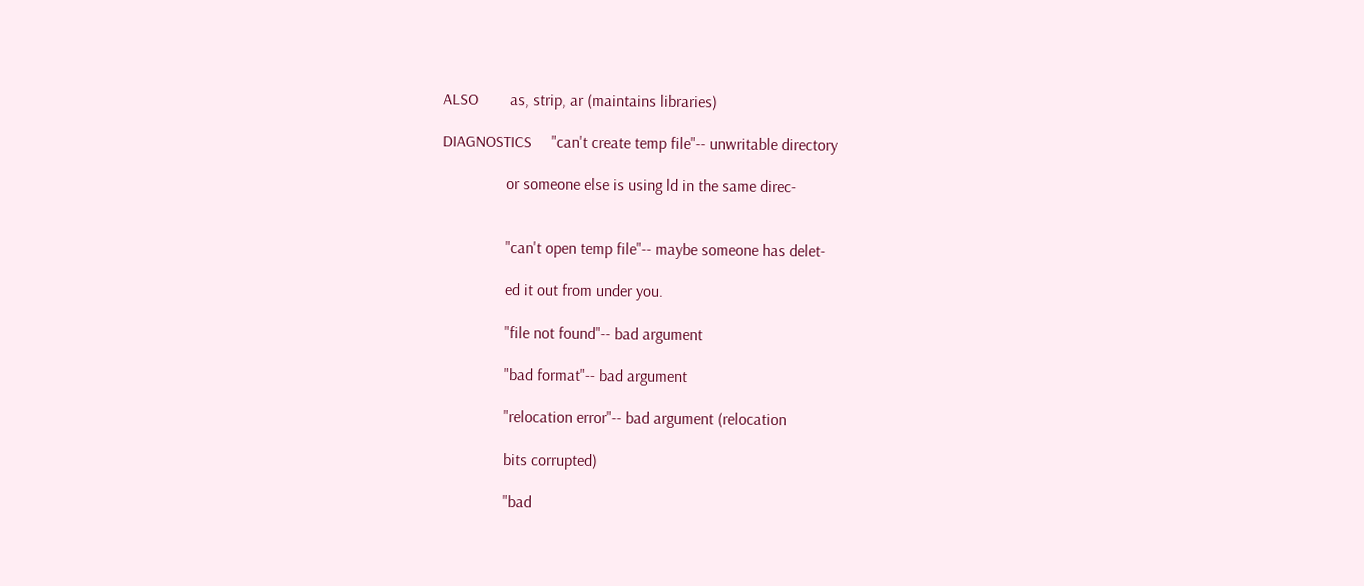ALSO        as, strip, ar (maintains libraries)

DIAGNOSTICS     "can't create temp file"-- unwritable directory

                or someone else is using ld in the same direc-


                "can't open temp file"-- maybe someone has delet-

                ed it out from under you.

                "file not found"-- bad argument

                "bad format"-- bad argument

                "relocation error"-- bad argument (relocation

                bits corrupted)

                "bad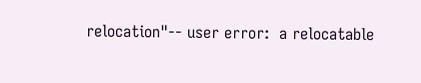relocation"-- user error:  a relocatable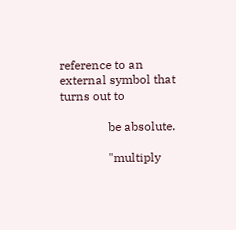reference to an external symbol that turns out to

                be absolute.

                "multiply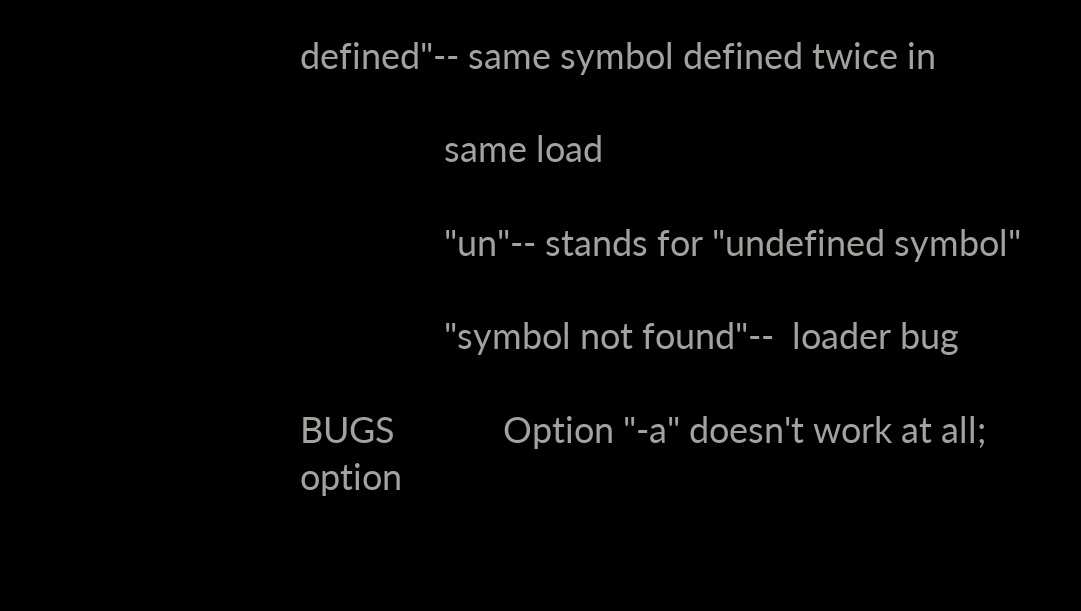defined"-- same symbol defined twice in

                same load

                "un"-- stands for "undefined symbol"

                "symbol not found"--  loader bug

BUGS            Option "-a" doesn't work at all; option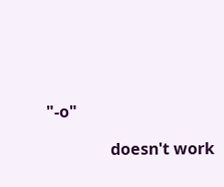"-o"

                doesn't work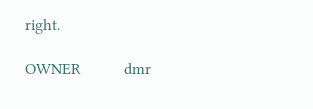right.

OWNER           dmr